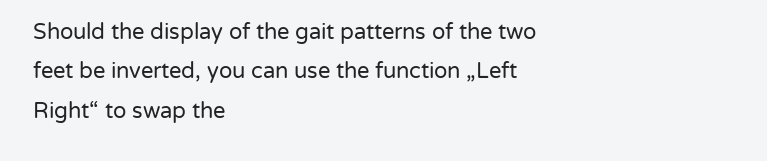Should the display of the gait patterns of the two feet be inverted, you can use the function „Left Right“ to swap the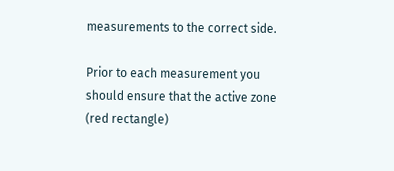measurements to the correct side.

Prior to each measurement you should ensure that the active zone (red rectangle)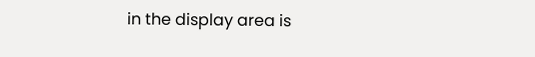in the display area is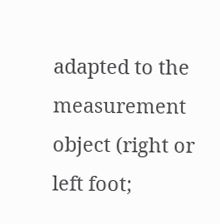adapted to the measurement object (right or left foot;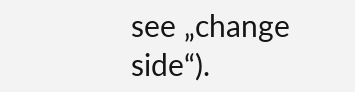see „change side“).